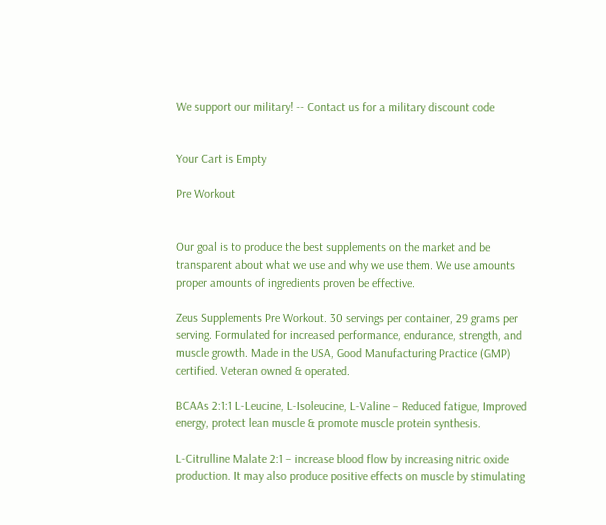We support our military! -- Contact us for a military discount code


Your Cart is Empty

Pre Workout


Our goal is to produce the best supplements on the market and be transparent about what we use and why we use them. We use amounts proper amounts of ingredients proven be effective.

Zeus Supplements Pre Workout. 30 servings per container, 29 grams per serving. Formulated for increased performance, endurance, strength, and muscle growth. Made in the USA, Good Manufacturing Practice (GMP) certified. Veteran owned & operated.

BCAAs 2:1:1 L-Leucine, L-Isoleucine, L-Valine – Reduced fatigue, Improved energy, protect lean muscle & promote muscle protein synthesis.

L-Citrulline Malate 2:1 – increase blood flow by increasing nitric oxide production. It may also produce positive effects on muscle by stimulating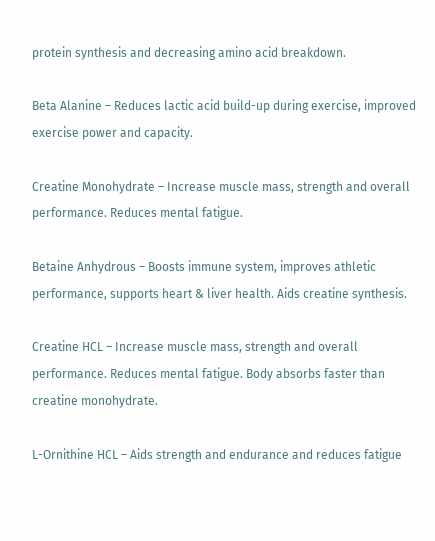protein synthesis and decreasing amino acid breakdown.

Beta Alanine – Reduces lactic acid build-up during exercise, improved exercise power and capacity.

Creatine Monohydrate – Increase muscle mass, strength and overall performance. Reduces mental fatigue.

Betaine Anhydrous – Boosts immune system, improves athletic performance, supports heart & liver health. Aids creatine synthesis.

Creatine HCL – Increase muscle mass, strength and overall performance. Reduces mental fatigue. Body absorbs faster than creatine monohydrate.

L-Ornithine HCL – Aids strength and endurance and reduces fatigue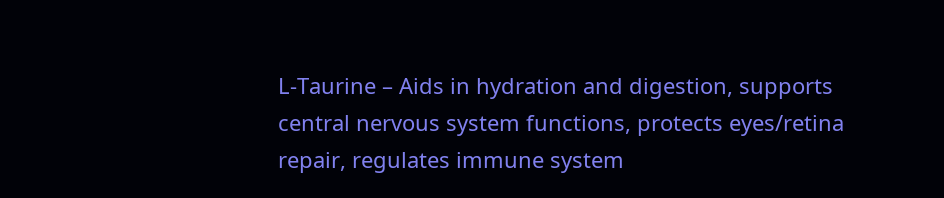L-Taurine – Aids in hydration and digestion, supports central nervous system functions, protects eyes/retina repair, regulates immune system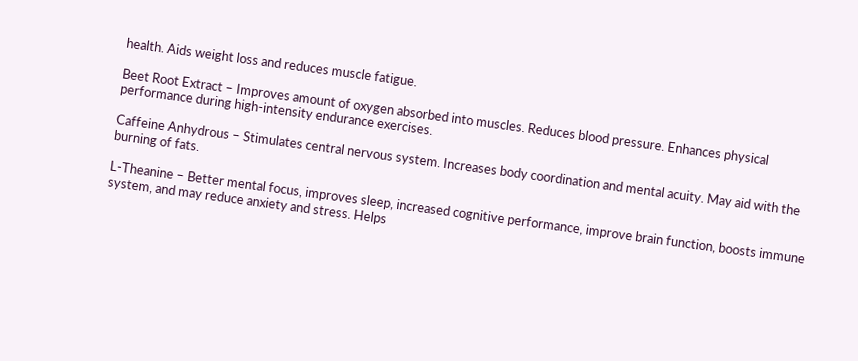health. Aids weight loss and reduces muscle fatigue.

Beet Root Extract – Improves amount of oxygen absorbed into muscles. Reduces blood pressure. Enhances physical performance during high-intensity endurance exercises.

Caffeine Anhydrous – Stimulates central nervous system. Increases body coordination and mental acuity. May aid with the burning of fats.

L-Theanine – Better mental focus, improves sleep, increased cognitive performance, improve brain function, boosts immune system, and may reduce anxiety and stress. Helps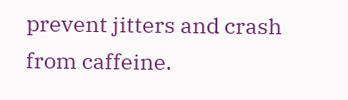prevent jitters and crash from caffeine.